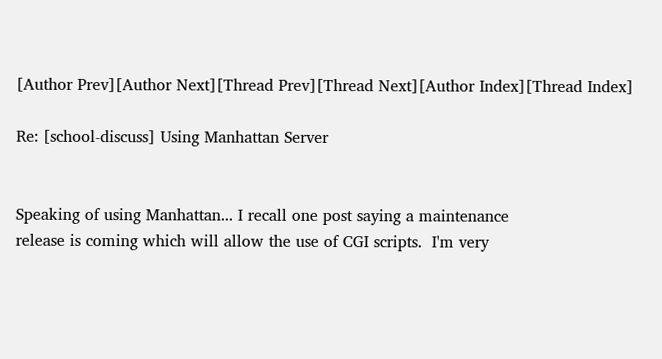[Author Prev][Author Next][Thread Prev][Thread Next][Author Index][Thread Index]

Re: [school-discuss] Using Manhattan Server


Speaking of using Manhattan... I recall one post saying a maintenance
release is coming which will allow the use of CGI scripts.  I'm very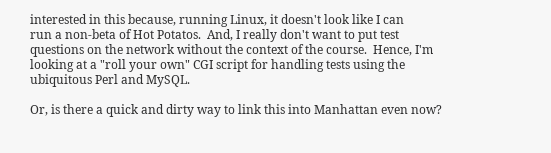interested in this because, running Linux, it doesn't look like I can
run a non-beta of Hot Potatos.  And, I really don't want to put test
questions on the network without the context of the course.  Hence, I'm
looking at a "roll your own" CGI script for handling tests using the
ubiquitous Perl and MySQL.

Or, is there a quick and dirty way to link this into Manhattan even now?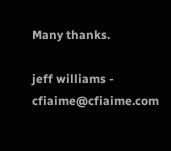Many thanks.

jeff williams - cfiaime@cfiaime.com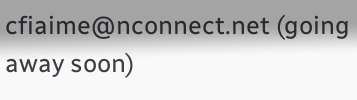cfiaime@nconnect.net (going away soon)